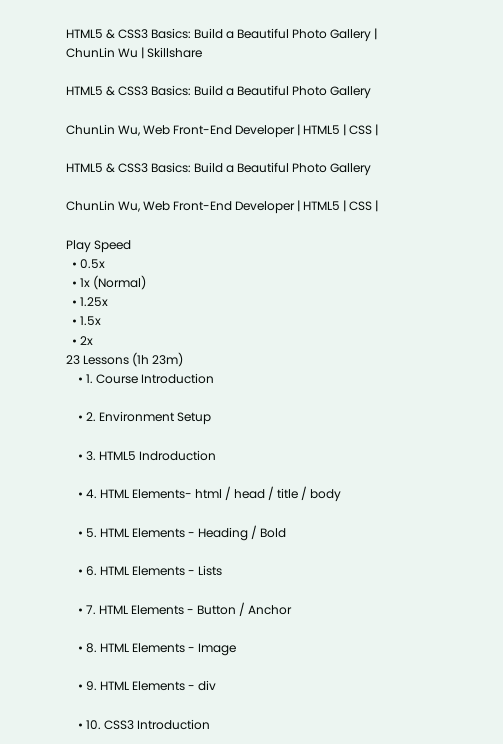HTML5 & CSS3 Basics: Build a Beautiful Photo Gallery | ChunLin Wu | Skillshare

HTML5 & CSS3 Basics: Build a Beautiful Photo Gallery

ChunLin Wu, Web Front-End Developer | HTML5 | CSS |

HTML5 & CSS3 Basics: Build a Beautiful Photo Gallery

ChunLin Wu, Web Front-End Developer | HTML5 | CSS |

Play Speed
  • 0.5x
  • 1x (Normal)
  • 1.25x
  • 1.5x
  • 2x
23 Lessons (1h 23m)
    • 1. Course Introduction

    • 2. Environment Setup

    • 3. HTML5 Indroduction

    • 4. HTML Elements- html / head / title / body

    • 5. HTML Elements - Heading / Bold

    • 6. HTML Elements - Lists

    • 7. HTML Elements - Button / Anchor

    • 8. HTML Elements - Image

    • 9. HTML Elements - div

    • 10. CSS3 Introduction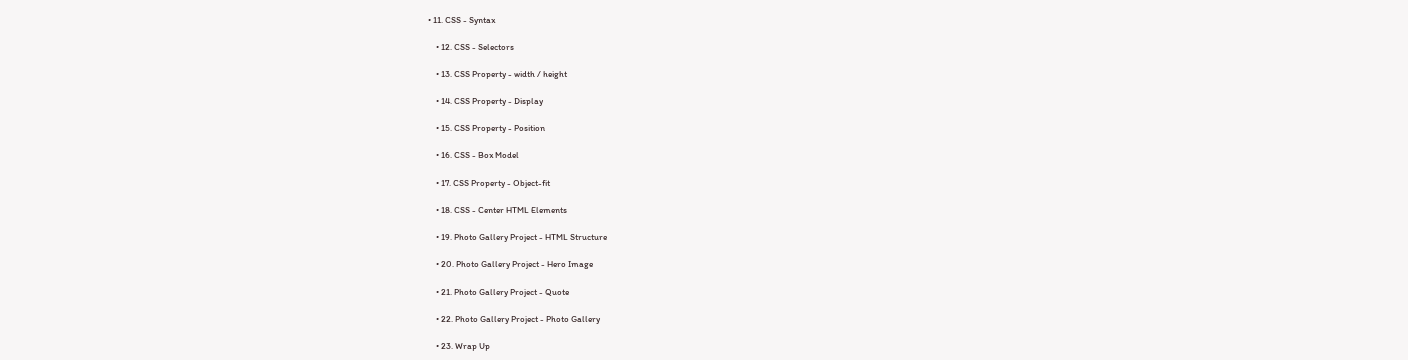• 11. CSS - Syntax

    • 12. CSS - Selectors

    • 13. CSS Property - width / height

    • 14. CSS Property - Display

    • 15. CSS Property - Position

    • 16. CSS - Box Model

    • 17. CSS Property - Object-fit

    • 18. CSS - Center HTML Elements

    • 19. Photo Gallery Project - HTML Structure

    • 20. Photo Gallery Project - Hero Image

    • 21. Photo Gallery Project - Quote

    • 22. Photo Gallery Project - Photo Gallery

    • 23. Wrap Up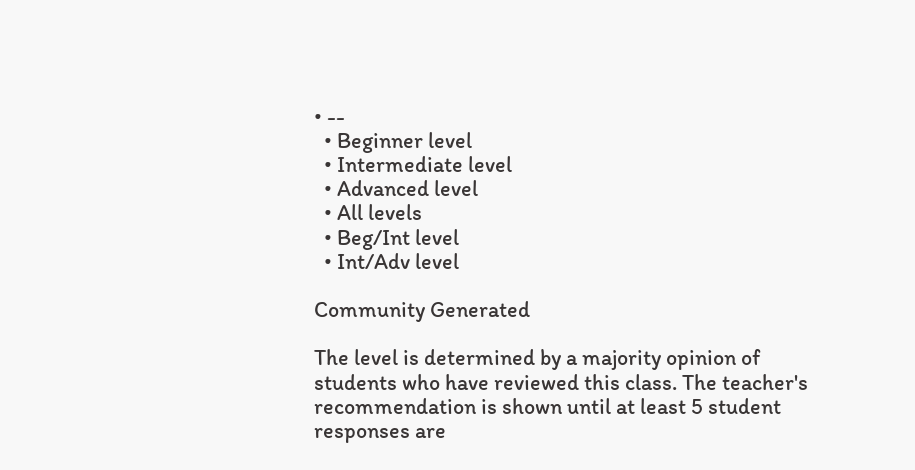• --
  • Beginner level
  • Intermediate level
  • Advanced level
  • All levels
  • Beg/Int level
  • Int/Adv level

Community Generated

The level is determined by a majority opinion of students who have reviewed this class. The teacher's recommendation is shown until at least 5 student responses are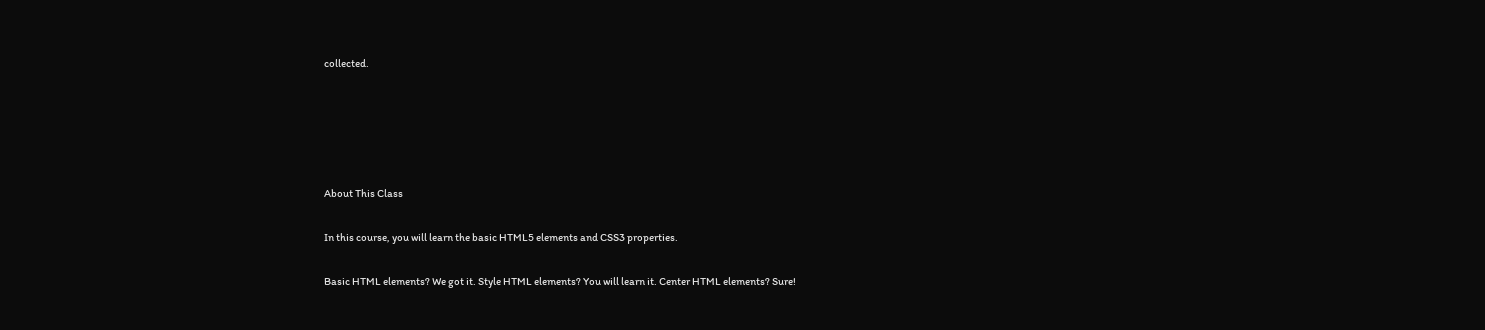collected.





About This Class

In this course, you will learn the basic HTML5 elements and CSS3 properties.

Basic HTML elements? We got it. Style HTML elements? You will learn it. Center HTML elements? Sure!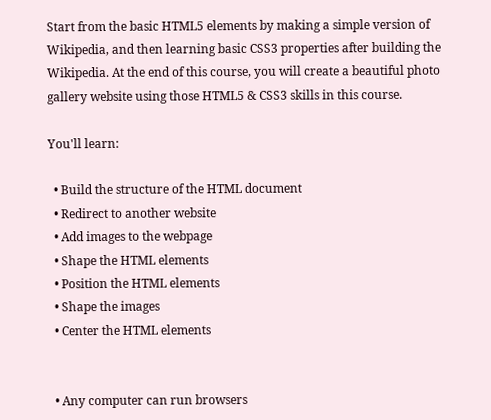Start from the basic HTML5 elements by making a simple version of Wikipedia, and then learning basic CSS3 properties after building the Wikipedia. At the end of this course, you will create a beautiful photo gallery website using those HTML5 & CSS3 skills in this course.

You'll learn:

  • Build the structure of the HTML document
  • Redirect to another website
  • Add images to the webpage
  • Shape the HTML elements
  • Position the HTML elements
  • Shape the images
  • Center the HTML elements


  • Any computer can run browsers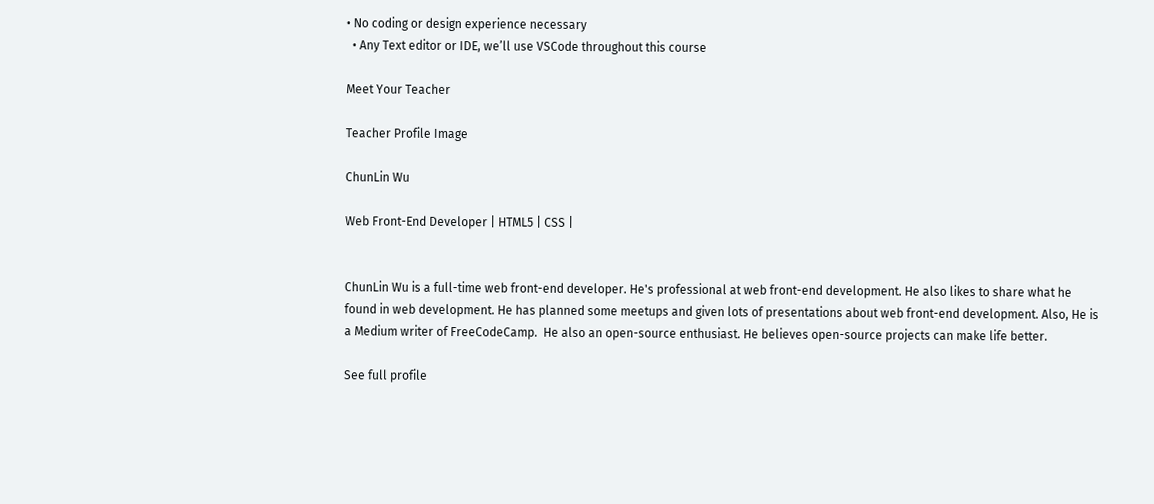• No coding or design experience necessary
  • Any Text editor or IDE, we’ll use VSCode throughout this course

Meet Your Teacher

Teacher Profile Image

ChunLin Wu

Web Front-End Developer | HTML5 | CSS |


ChunLin Wu is a full-time web front-end developer. He's professional at web front-end development. He also likes to share what he found in web development. He has planned some meetups and given lots of presentations about web front-end development. Also, He is a Medium writer of FreeCodeCamp.  He also an open-source enthusiast. He believes open-source projects can make life better.

See full profile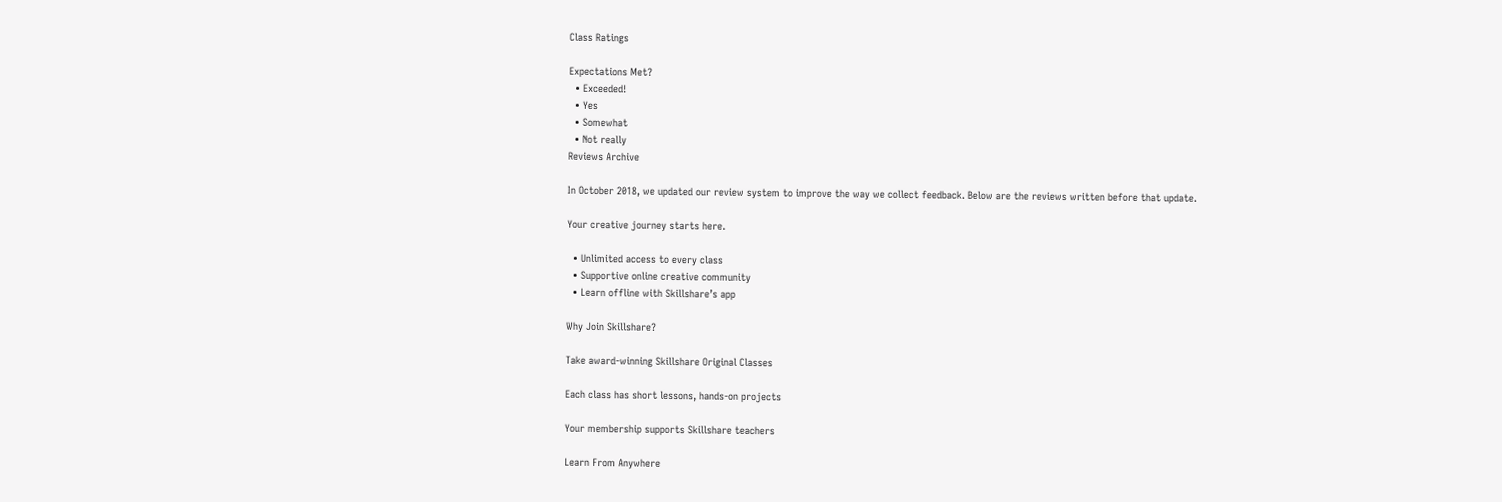Class Ratings

Expectations Met?
  • Exceeded!
  • Yes
  • Somewhat
  • Not really
Reviews Archive

In October 2018, we updated our review system to improve the way we collect feedback. Below are the reviews written before that update.

Your creative journey starts here.

  • Unlimited access to every class
  • Supportive online creative community
  • Learn offline with Skillshare’s app

Why Join Skillshare?

Take award-winning Skillshare Original Classes

Each class has short lessons, hands-on projects

Your membership supports Skillshare teachers

Learn From Anywhere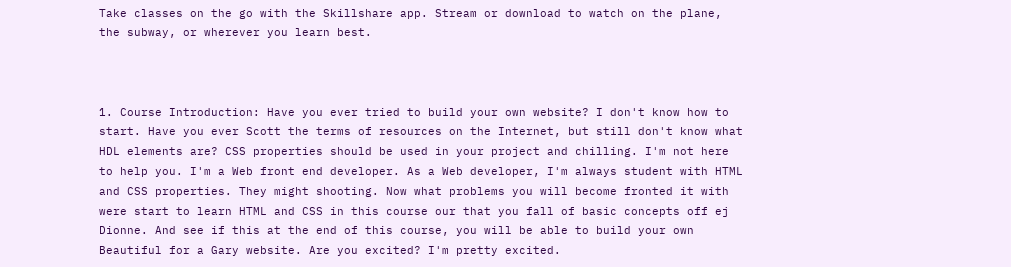Take classes on the go with the Skillshare app. Stream or download to watch on the plane, the subway, or wherever you learn best.



1. Course Introduction: Have you ever tried to build your own website? I don't know how to start. Have you ever Scott the terms of resources on the Internet, but still don't know what HDL elements are? CSS properties should be used in your project and chilling. I'm not here to help you. I'm a Web front end developer. As a Web developer, I'm always student with HTML and CSS properties. They might shooting. Now what problems you will become fronted it with were start to learn HTML and CSS in this course our that you fall of basic concepts off ej Dionne. And see if this at the end of this course, you will be able to build your own Beautiful for a Gary website. Are you excited? I'm pretty excited.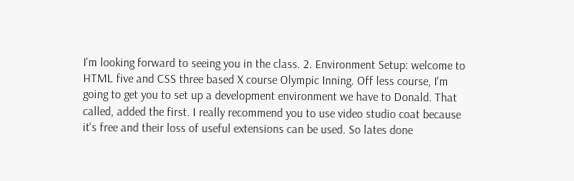I'm looking forward to seeing you in the class. 2. Environment Setup: welcome to HTML five and CSS three based X course Olympic Inning. Off less course, I'm going to get you to set up a development environment we have to Donald. That called, added the first. I really recommend you to use video studio coat because it's free and their loss of useful extensions can be used. So lates done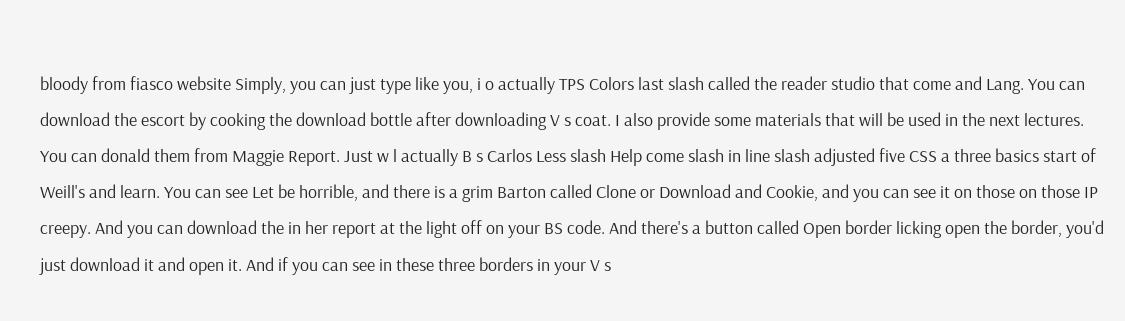bloody from fiasco website Simply, you can just type like you, i o actually TPS Colors last slash called the reader studio that come and Lang. You can download the escort by cooking the download bottle after downloading V s coat. I also provide some materials that will be used in the next lectures. You can donald them from Maggie Report. Just w l actually B s Carlos Less slash Help come slash in line slash adjusted five CSS a three basics start of Weill's and learn. You can see Let be horrible, and there is a grim Barton called Clone or Download and Cookie, and you can see it on those on those IP creepy. And you can download the in her report at the light off on your BS code. And there's a button called Open border licking open the border, you'd just download it and open it. And if you can see in these three borders in your V s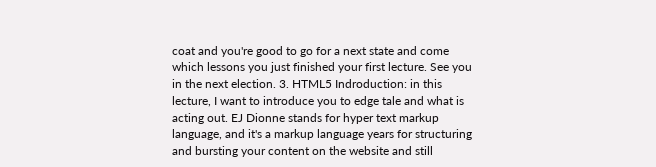coat and you're good to go for a next state and come which lessons you just finished your first lecture. See you in the next election. 3. HTML5 Indroduction: in this lecture, I want to introduce you to edge tale and what is acting out. EJ Dionne stands for hyper text markup language, and it's a markup language years for structuring and bursting your content on the website and still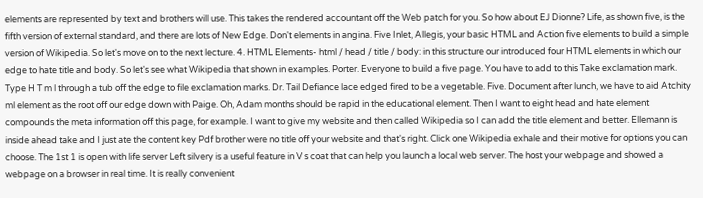elements are represented by text and brothers will use. This takes the rendered accountant off the Web patch for you. So how about EJ Dionne? Life, as shown five, is the fifth version of external standard, and there are lots of New Edge. Don't elements in angina. Five Inlet, Allegis, your basic HTML and Action five elements to build a simple version of Wikipedia. So let's move on to the next lecture. 4. HTML Elements- html / head / title / body: in this structure our introduced four HTML elements in which our edge to hate title and body. So let's see what Wikipedia that shown in examples. Porter. Everyone to build a five page. You have to add to this Take exclamation mark. Type H T m l through a tub off the edge to file exclamation marks. Dr. Tail Defiance lace edged fired to be a vegetable. Five. Document after lunch, we have to aid Atchity ml element as the root off our edge down with Paige. Oh, Adam months should be rapid in the educational element. Then I want to eight head and hate element compounds the meta information off this page, for example. I want to give my website and then called Wikipedia so I can add the title element and better. Ellemann is inside ahead take and I just ate the content key Pdf brother were no title off your website and that's right. Click one Wikipedia exhale and their motive for options you can choose. The 1st 1 is open with life server Left silvery is a useful feature in V s coat that can help you launch a local web server. The host your webpage and showed a webpage on a browser in real time. It is really convenient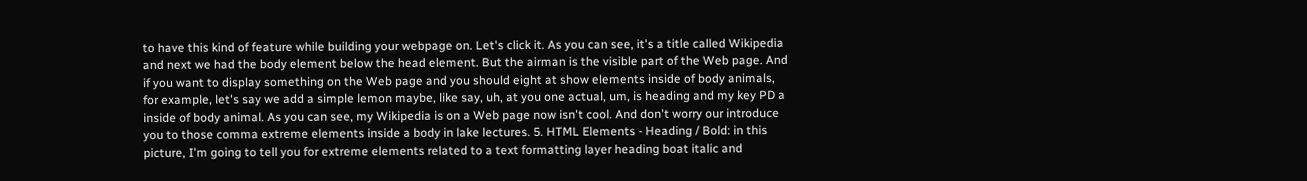to have this kind of feature while building your webpage on. Let's click it. As you can see, it's a title called Wikipedia and next we had the body element below the head element. But the airman is the visible part of the Web page. And if you want to display something on the Web page and you should eight at show elements inside of body animals, for example, let's say we add a simple lemon maybe, like say, uh, at you one actual, um, is heading and my key PD a inside of body animal. As you can see, my Wikipedia is on a Web page now isn't cool. And don't worry our introduce you to those comma extreme elements inside a body in lake lectures. 5. HTML Elements - Heading / Bold: in this picture, I'm going to tell you for extreme elements related to a text formatting layer heading boat italic and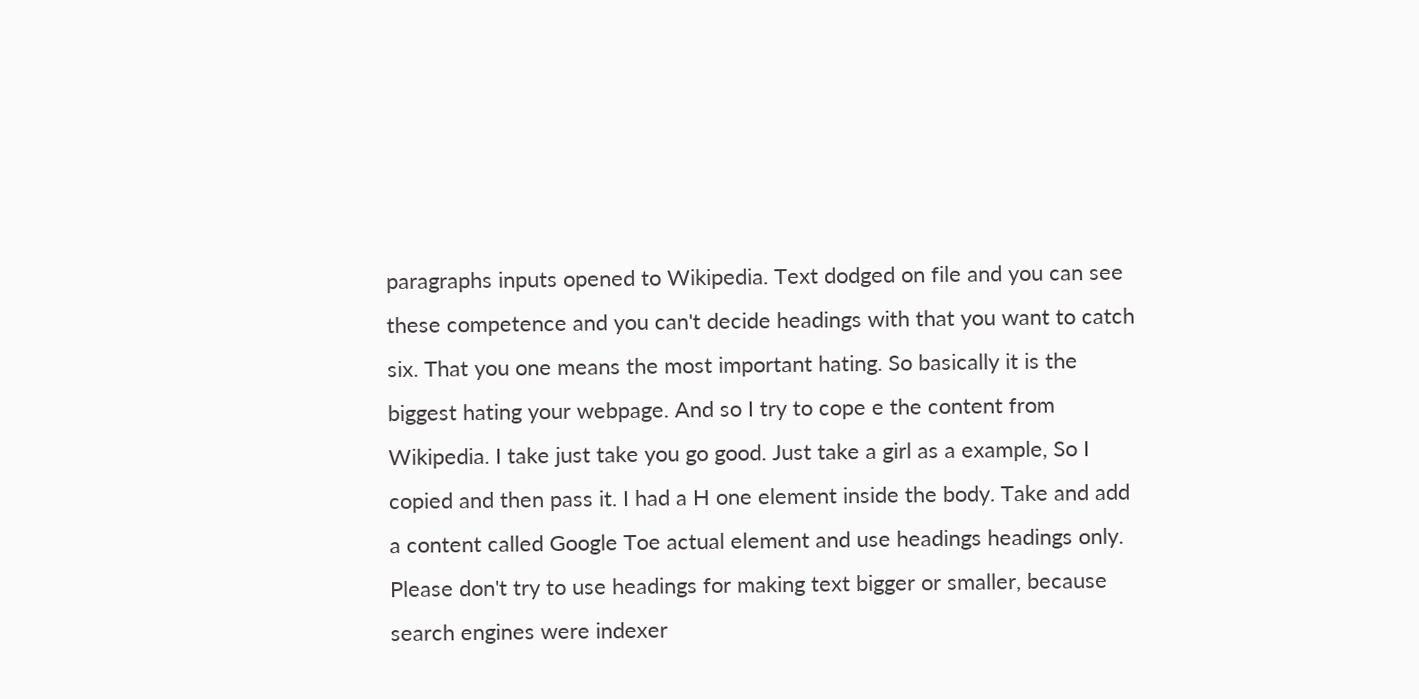paragraphs inputs opened to Wikipedia. Text dodged on file and you can see these competence and you can't decide headings with that you want to catch six. That you one means the most important hating. So basically it is the biggest hating your webpage. And so I try to cope e the content from Wikipedia. I take just take you go good. Just take a girl as a example, So I copied and then pass it. I had a H one element inside the body. Take and add a content called Google Toe actual element and use headings headings only. Please don't try to use headings for making text bigger or smaller, because search engines were indexer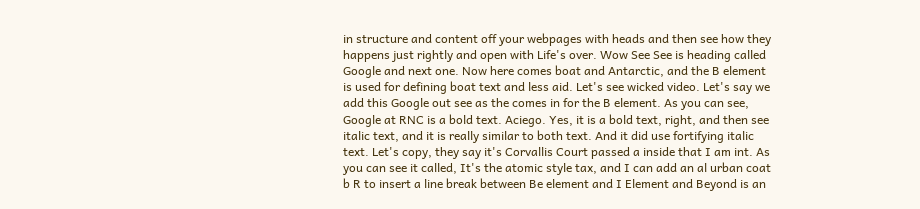in structure and content off your webpages with heads and then see how they happens just rightly and open with Life's over. Wow See See is heading called Google and next one. Now here comes boat and Antarctic, and the B element is used for defining boat text and less aid. Let's see wicked video. Let's say we add this Google out see as the comes in for the B element. As you can see, Google at RNC is a bold text. Aciego. Yes, it is a bold text, right, and then see italic text, and it is really similar to both text. And it did use fortifying italic text. Let's copy, they say it's Corvallis Court passed a inside that I am int. As you can see it called, It's the atomic style tax, and I can add an al urban coat b R to insert a line break between Be element and I Element and Beyond is an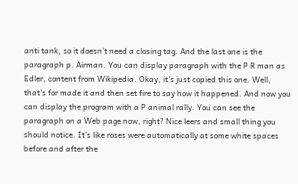anti tank, so it doesn't need a closing tag. And the last one is the paragraph p. Airman. You can display paragraph with the P R man as Edler, content from Wikipedia. Okay, it's just copied this one. Well, that's for made it and then set fire to say how it happened. And now you can display the program with a P animal rally. You can see the paragraph on a Web page now, right? Nice leers and small thing you should notice. It's like roses were automatically at some white spaces before and after the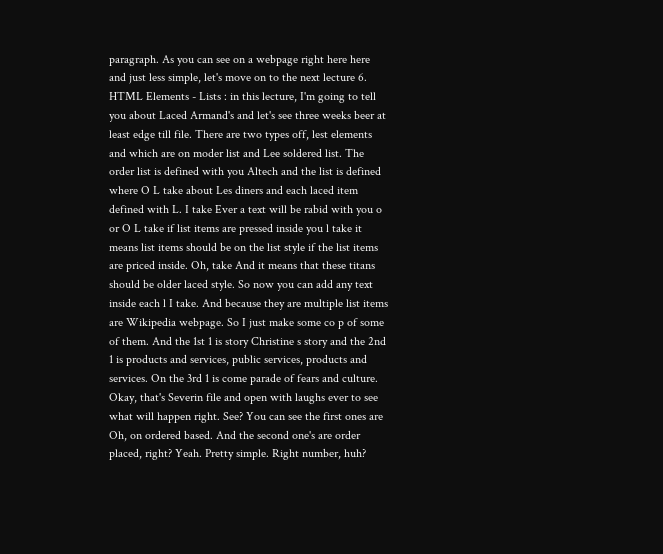paragraph. As you can see on a webpage right here here and just less simple, let's move on to the next lecture 6. HTML Elements - Lists : in this lecture, I'm going to tell you about Laced Armand's and let's see three weeks beer at least edge till file. There are two types off, lest elements and which are on moder list and Lee soldered list. The order list is defined with you Altech and the list is defined where O L take about Les diners and each laced item defined with L. I take Ever a text will be rabid with you o or O L take if list items are pressed inside you l take it means list items should be on the list style if the list items are priced inside. Oh, take And it means that these titans should be older laced style. So now you can add any text inside each l I take. And because they are multiple list items are Wikipedia webpage. So I just make some co p of some of them. And the 1st 1 is story Christine s story and the 2nd 1 is products and services, public services, products and services. On the 3rd 1 is come parade of fears and culture. Okay, that's Severin file and open with laughs ever to see what will happen right. See? You can see the first ones are Oh, on ordered based. And the second one's are order placed, right? Yeah. Pretty simple. Right number, huh?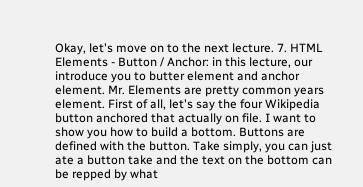Okay, let's move on to the next lecture. 7. HTML Elements - Button / Anchor: in this lecture, our introduce you to butter element and anchor element. Mr. Elements are pretty common years element. First of all, let's say the four Wikipedia button anchored that actually on file. I want to show you how to build a bottom. Buttons are defined with the button. Take simply, you can just ate a button take and the text on the bottom can be repped by what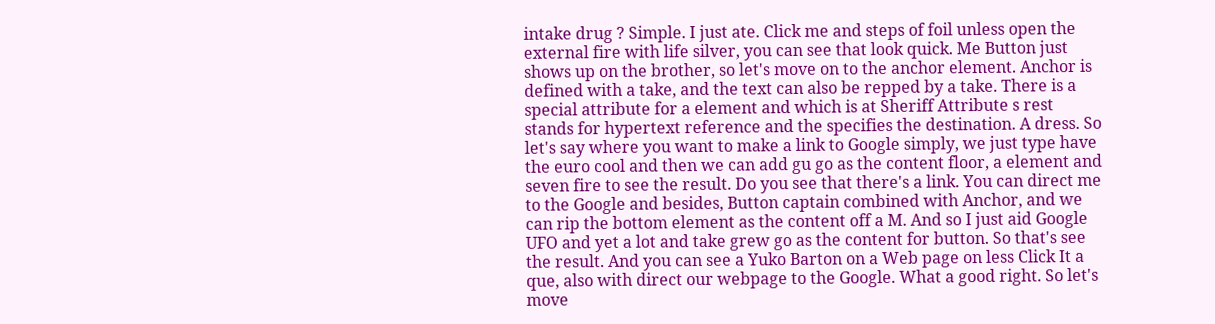intake drug ? Simple. I just ate. Click me and steps of foil unless open the external fire with life silver, you can see that look quick. Me Button just shows up on the brother, so let's move on to the anchor element. Anchor is defined with a take, and the text can also be repped by a take. There is a special attribute for a element and which is at Sheriff Attribute s rest stands for hypertext reference and the specifies the destination. A dress. So let's say where you want to make a link to Google simply, we just type have the euro cool and then we can add gu go as the content floor, a element and seven fire to see the result. Do you see that there's a link. You can direct me to the Google and besides, Button captain combined with Anchor, and we can rip the bottom element as the content off a M. And so I just aid Google UFO and yet a lot and take grew go as the content for button. So that's see the result. And you can see a Yuko Barton on a Web page on less Click It a que, also with direct our webpage to the Google. What a good right. So let's move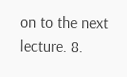on to the next lecture. 8.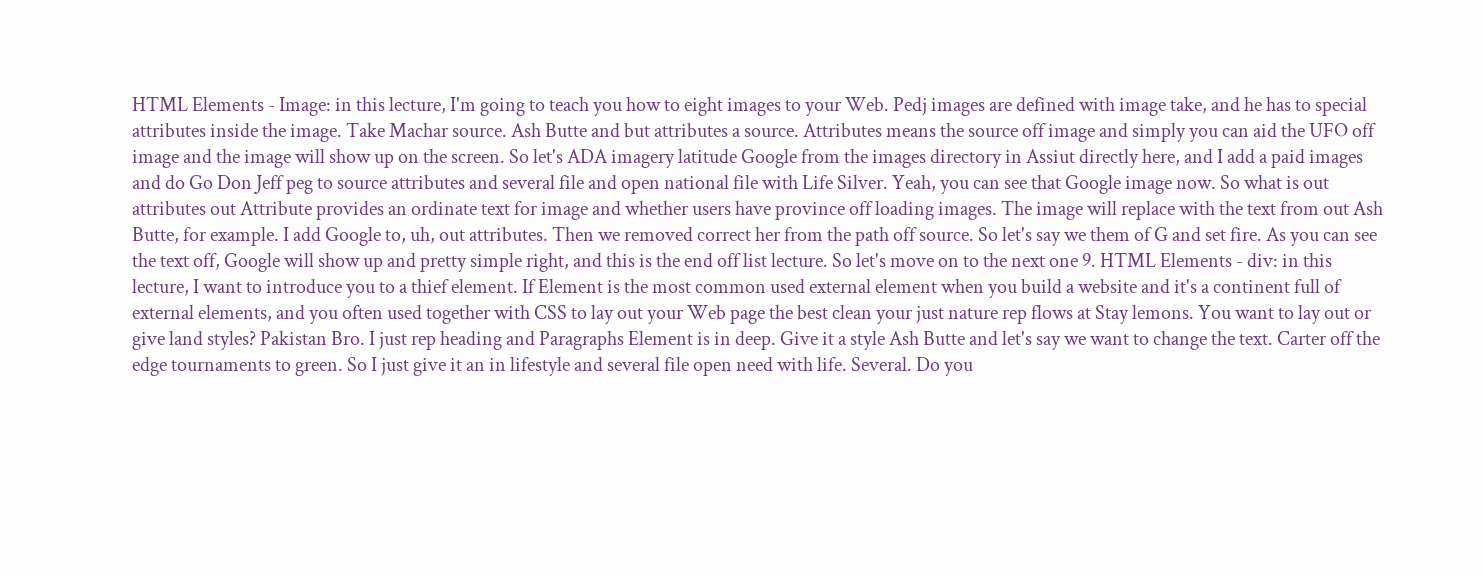HTML Elements - Image: in this lecture, I'm going to teach you how to eight images to your Web. Pedj images are defined with image take, and he has to special attributes inside the image. Take Machar source. Ash Butte and but attributes a source. Attributes means the source off image and simply you can aid the UFO off image and the image will show up on the screen. So let's ADA imagery latitude Google from the images directory in Assiut directly here, and I add a paid images and do Go Don Jeff peg to source attributes and several file and open national file with Life Silver. Yeah, you can see that Google image now. So what is out attributes out Attribute provides an ordinate text for image and whether users have province off loading images. The image will replace with the text from out Ash Butte, for example. I add Google to, uh, out attributes. Then we removed correct her from the path off source. So let's say we them of G and set fire. As you can see the text off, Google will show up and pretty simple right, and this is the end off list lecture. So let's move on to the next one 9. HTML Elements - div: in this lecture, I want to introduce you to a thief element. If Element is the most common used external element when you build a website and it's a continent full of external elements, and you often used together with CSS to lay out your Web page the best clean your just nature rep flows at Stay lemons. You want to lay out or give land styles? Pakistan Bro. I just rep heading and Paragraphs Element is in deep. Give it a style Ash Butte and let's say we want to change the text. Carter off the edge tournaments to green. So I just give it an in lifestyle and several file open need with life. Several. Do you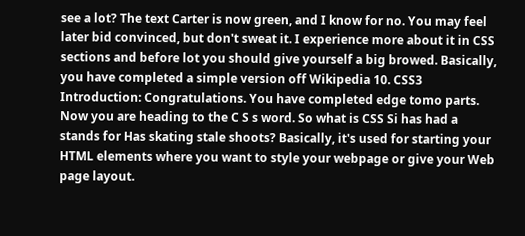see a lot? The text Carter is now green, and I know for no. You may feel later bid convinced, but don't sweat it. I experience more about it in CSS sections and before lot you should give yourself a big browed. Basically, you have completed a simple version off Wikipedia 10. CSS3 Introduction: Congratulations. You have completed edge tomo parts. Now you are heading to the C S s word. So what is CSS Si has had a stands for Has skating stale shoots? Basically, it's used for starting your HTML elements where you want to style your webpage or give your Web page layout.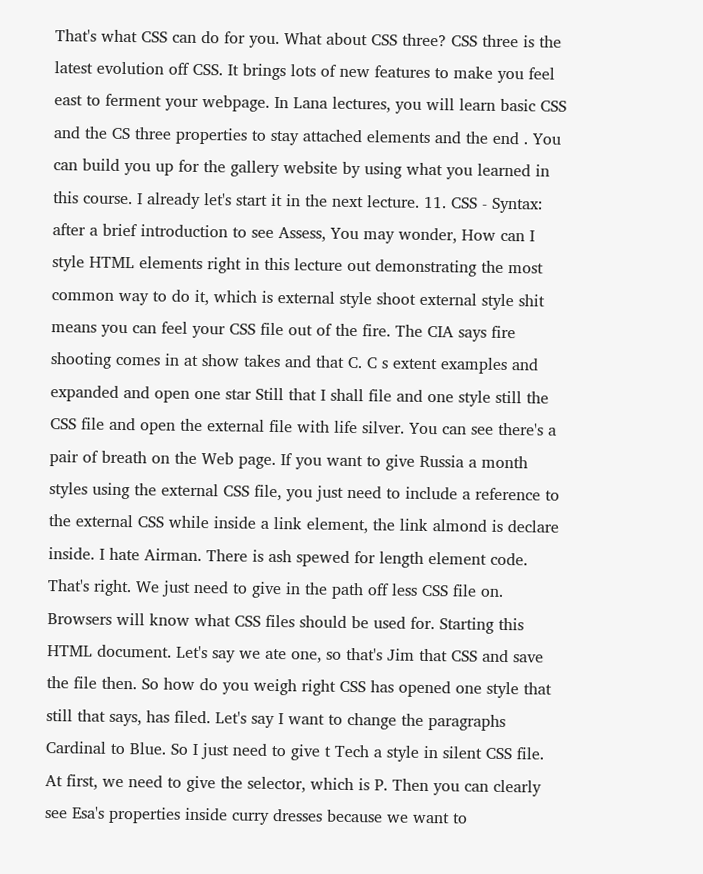That's what CSS can do for you. What about CSS three? CSS three is the latest evolution off CSS. It brings lots of new features to make you feel east to ferment your webpage. In Lana lectures, you will learn basic CSS and the CS three properties to stay attached elements and the end . You can build you up for the gallery website by using what you learned in this course. I already let's start it in the next lecture. 11. CSS - Syntax: after a brief introduction to see Assess, You may wonder, How can I style HTML elements right in this lecture out demonstrating the most common way to do it, which is external style shoot external style shit means you can feel your CSS file out of the fire. The CIA says fire shooting comes in at show takes and that C. C s extent examples and expanded and open one star Still that I shall file and one style still the CSS file and open the external file with life silver. You can see there's a pair of breath on the Web page. If you want to give Russia a month styles using the external CSS file, you just need to include a reference to the external CSS while inside a link element, the link almond is declare inside. I hate Airman. There is ash spewed for length element code. That's right. We just need to give in the path off less CSS file on. Browsers will know what CSS files should be used for. Starting this HTML document. Let's say we ate one, so that's Jim that CSS and save the file then. So how do you weigh right CSS has opened one style that still that says, has filed. Let's say I want to change the paragraphs Cardinal to Blue. So I just need to give t Tech a style in silent CSS file. At first, we need to give the selector, which is P. Then you can clearly see Esa's properties inside curry dresses because we want to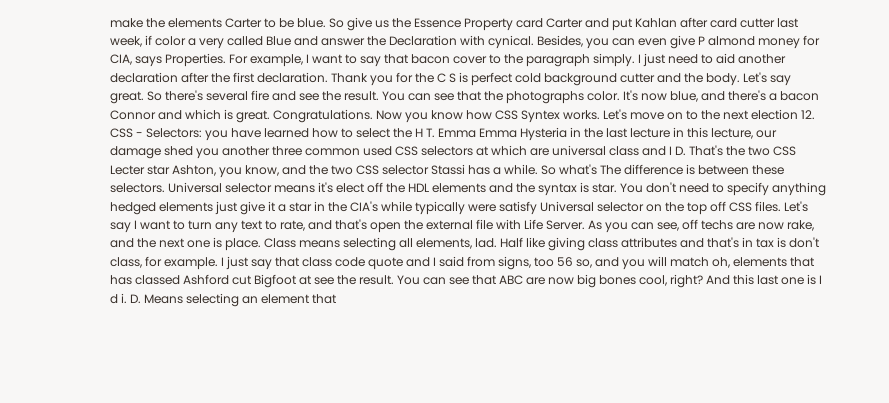make the elements Carter to be blue. So give us the Essence Property card Carter and put Kahlan after card cutter last week, if color a very called Blue and answer the Declaration with cynical. Besides, you can even give P almond money for CIA, says Properties. For example, I want to say that bacon cover to the paragraph simply. I just need to aid another declaration after the first declaration. Thank you for the C S is perfect cold background cutter and the body. Let's say great. So there's several fire and see the result. You can see that the photographs color. It's now blue, and there's a bacon Connor and which is great. Congratulations. Now you know how CSS Syntex works. Let's move on to the next election 12. CSS - Selectors: you have learned how to select the H T. Emma Emma Hysteria in the last lecture in this lecture, our damage shed you another three common used CSS selectors at which are universal class and I D. That's the two CSS Lecter star Ashton, you know, and the two CSS selector Stassi has a while. So what's The difference is between these selectors. Universal selector means it's elect off the HDL elements and the syntax is star. You don't need to specify anything hedged elements just give it a star in the CIA's while typically were satisfy Universal selector on the top off CSS files. Let's say I want to turn any text to rate, and that's open the external file with Life Server. As you can see, off techs are now rake, and the next one is place. Class means selecting all elements, lad. Half like giving class attributes and that's in tax is don't class, for example. I just say that class code quote and I said from signs, too 56 so, and you will match oh, elements that has classed Ashford cut Bigfoot at see the result. You can see that ABC are now big bones cool, right? And this last one is I d i. D. Means selecting an element that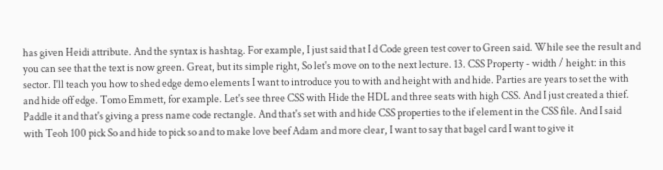has given Heidi attribute. And the syntax is hashtag. For example, I just said that I d Code green test cover to Green said. While see the result and you can see that the text is now green. Great, but its simple right, So let's move on to the next lecture. 13. CSS Property - width / height: in this sector. I'll teach you how to shed edge demo elements I want to introduce you to with and height with and hide. Parties are years to set the with and hide off edge. Tomo Emmett, for example. Let's see three CSS with Hide the HDL and three seats with high CSS. And I just created a thief. Paddle it and that's giving a press name code rectangle. And that's set with and hide CSS properties to the if element in the CSS file. And I said with Teoh 100 pick So and hide to pick so and to make love beef Adam and more clear, I want to say that bagel card I want to give it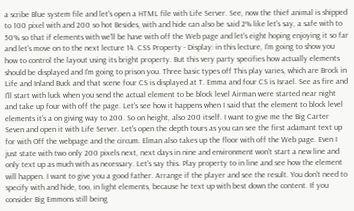a scribe Blue system file and let's open a HTML file with Life Server. See, now the thief animal is shipped to 100 pixel with and 200 so hot Besides, with and hide can also be said 2% like let's say, a safe with to 50% so that if elements with we'll be have with off the Web page and let's eight hoping enjoying it so far and let's move on to the next lecture 14. CSS Property - Display: in this lecture, I'm going to show you how to control the layout using its bright property. But this very party specifies how actually elements should be displayed and I'm going to prison you. Three basic types off This play varies, which are Brock in Life and Inland Buck and that scene four CS is displayed at T. Emma and four CS is Israel. See as fire and I'll start with luck when you send the actual element to be block level Airman were started near night and take up four with off the page. Let's see how it happens when I said that the element to block level elements it's a on giving way to 200. So on height, also 200 itself. I want to give me the Big Carter Seven and open it with Life Server. Let's open the depth tours as you can see the first adamant text up for with Off the webpage and the circum. Elman also takes up the floor with off the Web page. Even I just state with two only 200 pixels next, next days in nine and environment won't start a new line and only text up as much with as necessary. Let's say this. Play property to in line and see how the element will happen. I want to give you a good father. Arrange if the player and see the result. You don't need to specify with and hide, too, in light elements, because he text up with best down the content. If you consider Big Emmons still being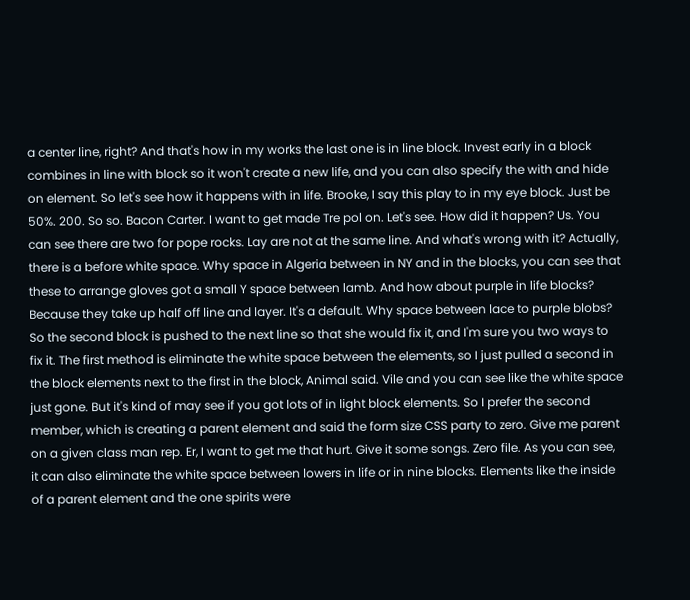a center line, right? And that's how in my works the last one is in line block. Invest early in a block combines in line with block so it won't create a new life, and you can also specify the with and hide on element. So let's see how it happens with in life. Brooke, I say this play to in my eye block. Just be 50%. 200. So so. Bacon Carter. I want to get made Tre pol on. Let's see. How did it happen? Us. You can see there are two for pope rocks. Lay are not at the same line. And what's wrong with it? Actually, there is a before white space. Why space in Algeria between in NY and in the blocks, you can see that these to arrange gloves got a small Y space between lamb. And how about purple in life blocks? Because they take up half off line and layer. It's a default. Why space between lace to purple blobs? So the second block is pushed to the next line so that she would fix it, and I'm sure you two ways to fix it. The first method is eliminate the white space between the elements, so I just pulled a second in the block elements next to the first in the block, Animal said. Vile and you can see like the white space just gone. But it's kind of may see if you got lots of in light block elements. So I prefer the second member, which is creating a parent element and said the form size CSS party to zero. Give me parent on a given class man rep. Er, I want to get me that hurt. Give it some songs. Zero file. As you can see, it can also eliminate the white space between lowers in life or in nine blocks. Elements like the inside of a parent element and the one spirits were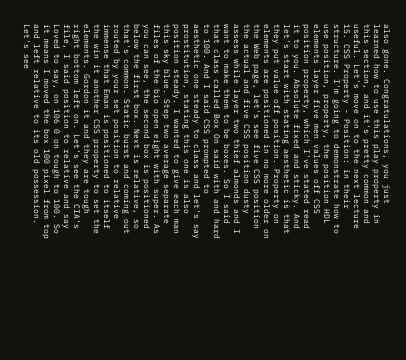also gone. Congratulations, you just learned how to use this play property in this section, and it's pretty common and useful. Let's move on to the next lecture 15. CSS Property - Position: in their structure. I'm going to demonstrate how to use position, property, the position HDL elements layer five men values off CSS position property, which I've stated read it to you. Absolute fixed and sticky. And let's start with stating aesthetic is that they put value off position. Property on elements are positioned in no more older on the Web page, let's see five CSS position the actual and five CSS position dusty assess while layer two thief almonds and I want to make them to be boxes. So I said that class called Box On said with and hard to 100. And I said CSS prompted to aesthetic one steady to class and let's say prostitution, stating this one is also position steady. I wanted to give each man this sky blue. Step two average separate files of the bio open eight with super. As you can see, the second box is positioned below the first box. Next is relative, so that's common. Static burst and coming out routed by your set position to relative immense that Eman is positioned to itself the win it another CSS property to set the elements. Gordon it and they are tough right bottom left on. Let's see the CIA's file, I said position to relative and say Loved to say, on 106 0 on tough to 100. So it means I moved the box 100 pixel from top and left relative to its old possession. Let's see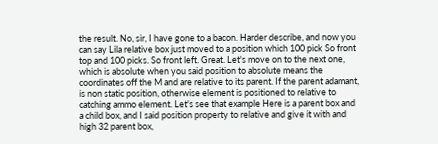the result. No, sir, I have gone to a bacon. Harder describe, and now you can say Lila relative box just moved to a position which 100 pick So front top and 100 picks. So front left. Great. Let's move on to the next one, which is absolute when you said position to absolute means the coordinates off the M and are relative to its parent. If the parent adamant, is non static position, otherwise element is positioned to relative to catching ammo element. Let's see that example Here is a parent box and a child box, and I said position property to relative and give it with and high 32 parent box,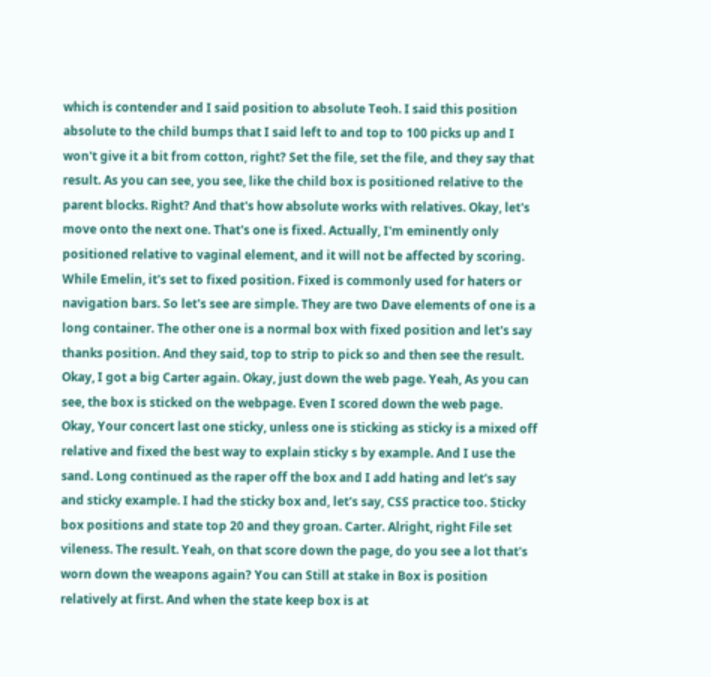which is contender and I said position to absolute Teoh. I said this position absolute to the child bumps that I said left to and top to 100 picks up and I won't give it a bit from cotton, right? Set the file, set the file, and they say that result. As you can see, you see, like the child box is positioned relative to the parent blocks. Right? And that's how absolute works with relatives. Okay, let's move onto the next one. That's one is fixed. Actually, I'm eminently only positioned relative to vaginal element, and it will not be affected by scoring. While Emelin, it's set to fixed position. Fixed is commonly used for haters or navigation bars. So let's see are simple. They are two Dave elements of one is a long container. The other one is a normal box with fixed position and let's say thanks position. And they said, top to strip to pick so and then see the result. Okay, I got a big Carter again. Okay, just down the web page. Yeah, As you can see, the box is sticked on the webpage. Even I scored down the web page. Okay, Your concert last one sticky, unless one is sticking as sticky is a mixed off relative and fixed the best way to explain sticky s by example. And I use the sand. Long continued as the raper off the box and I add hating and let's say and sticky example. I had the sticky box and, let's say, CSS practice too. Sticky box positions and state top 20 and they groan. Carter. Alright, right File set vileness. The result. Yeah, on that score down the page, do you see a lot that's worn down the weapons again? You can Still at stake in Box is position relatively at first. And when the state keep box is at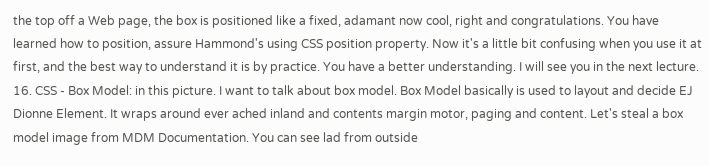the top off a Web page, the box is positioned like a fixed, adamant now cool, right and congratulations. You have learned how to position, assure Hammond's using CSS position property. Now it's a little bit confusing when you use it at first, and the best way to understand it is by practice. You have a better understanding. I will see you in the next lecture. 16. CSS - Box Model: in this picture. I want to talk about box model. Box Model basically is used to layout and decide EJ Dionne Element. It wraps around ever ached inland and contents margin motor, paging and content. Let's steal a box model image from MDM Documentation. You can see lad from outside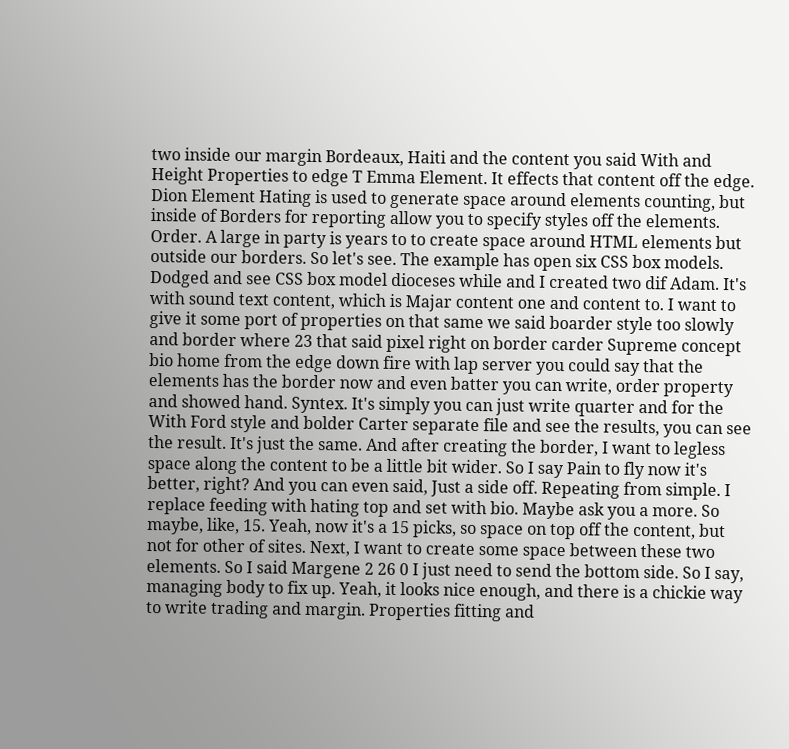two inside our margin Bordeaux, Haiti and the content you said With and Height Properties to edge T Emma Element. It effects that content off the edge. Dion Element Hating is used to generate space around elements counting, but inside of Borders for reporting allow you to specify styles off the elements. Order. A large in party is years to to create space around HTML elements but outside our borders. So let's see. The example has open six CSS box models. Dodged and see CSS box model dioceses while and I created two dif Adam. It's with sound text content, which is Majar content one and content to. I want to give it some port of properties on that same we said boarder style too slowly and border where 23 that said pixel right on border carder Supreme concept bio home from the edge down fire with lap server you could say that the elements has the border now and even batter you can write, order property and showed hand. Syntex. It's simply you can just write quarter and for the With Ford style and bolder Carter separate file and see the results, you can see the result. It's just the same. And after creating the border, I want to legless space along the content to be a little bit wider. So I say Pain to fly now it's better, right? And you can even said, Just a side off. Repeating from simple. I replace feeding with hating top and set with bio. Maybe ask you a more. So maybe, like, 15. Yeah, now it's a 15 picks, so space on top off the content, but not for other of sites. Next, I want to create some space between these two elements. So I said Margene 2 26 0 I just need to send the bottom side. So I say, managing body to fix up. Yeah, it looks nice enough, and there is a chickie way to write trading and margin. Properties fitting and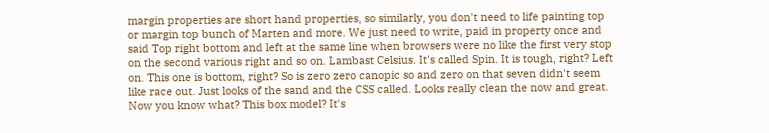margin properties are short hand properties, so similarly, you don't need to life painting top or margin top bunch of Marten and more. We just need to write, paid in property once and said Top right bottom and left at the same line when browsers were no like the first very stop on the second various right and so on. Lambast Celsius. It's called Spin. It is tough, right? Left on. This one is bottom, right? So is zero zero canopic so and zero on that seven didn't seem like race out. Just looks of the sand and the CSS called. Looks really clean the now and great. Now you know what? This box model? It's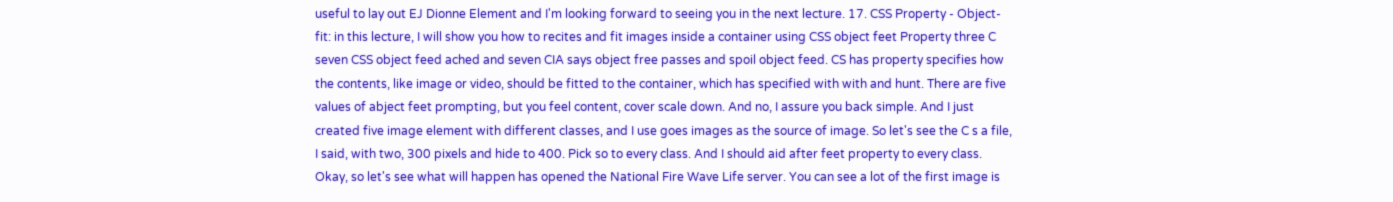useful to lay out EJ Dionne Element and I'm looking forward to seeing you in the next lecture. 17. CSS Property - Object-fit: in this lecture, I will show you how to recites and fit images inside a container using CSS object feet Property three C seven CSS object feed ached and seven CIA says object free passes and spoil object feed. CS has property specifies how the contents, like image or video, should be fitted to the container, which has specified with with and hunt. There are five values of abject feet prompting, but you feel content, cover scale down. And no, I assure you back simple. And I just created five image element with different classes, and I use goes images as the source of image. So let's see the C s a file, I said, with two, 300 pixels and hide to 400. Pick so to every class. And I should aid after feet property to every class. Okay, so let's see what will happen has opened the National Fire Wave Life server. You can see a lot of the first image is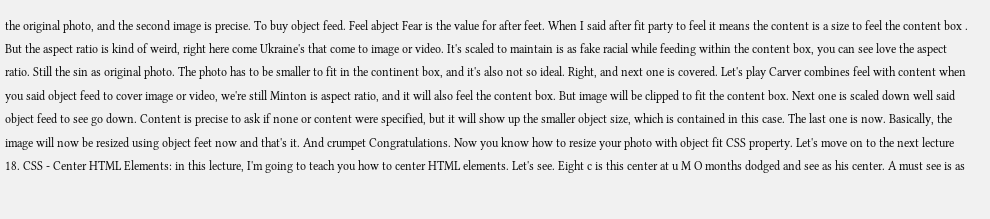the original photo, and the second image is precise. To buy object feed. Feel abject Fear is the value for after feet. When I said after fit party to feel it means the content is a size to feel the content box . But the aspect ratio is kind of weird, right here come Ukraine's that come to image or video. It's scaled to maintain is as fake racial while feeding within the content box, you can see love the aspect ratio. Still the sin as original photo. The photo has to be smaller to fit in the continent box, and it's also not so ideal. Right, and next one is covered. Let's play Carver combines feel with content when you said object feed to cover image or video, we're still Minton is aspect ratio, and it will also feel the content box. But image will be clipped to fit the content box. Next one is scaled down well said object feed to see go down. Content is precise to ask if none or content were specified, but it will show up the smaller object size, which is contained in this case. The last one is now. Basically, the image will now be resized using object feet now and that's it. And crumpet Congratulations. Now you know how to resize your photo with object fit CSS property. Let's move on to the next lecture 18. CSS - Center HTML Elements: in this lecture, I'm going to teach you how to center HTML elements. Let's see. Eight c is this center at u M O months dodged and see as his center. A must see is as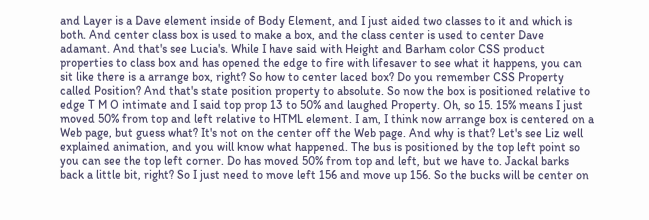and Layer is a Dave element inside of Body Element, and I just aided two classes to it and which is both. And center class box is used to make a box, and the class center is used to center Dave adamant. And that's see Lucia's. While I have said with Height and Barham color CSS product properties to class box and has opened the edge to fire with lifesaver to see what it happens, you can sit like there is a arrange box, right? So how to center laced box? Do you remember CSS Property called Position? And that's state position property to absolute. So now the box is positioned relative to edge T M O intimate and I said top prop 13 to 50% and laughed Property. Oh, so 15. 15% means I just moved 50% from top and left relative to HTML element. I am, I think now arrange box is centered on a Web page, but guess what? It's not on the center off the Web page. And why is that? Let's see Liz well explained animation, and you will know what happened. The bus is positioned by the top left point so you can see the top left corner. Do has moved 50% from top and left, but we have to. Jackal barks back a little bit, right? So I just need to move left 156 and move up 156. So the bucks will be center on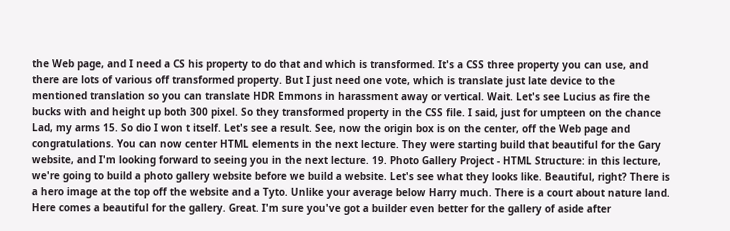the Web page, and I need a CS his property to do that and which is transformed. It's a CSS three property you can use, and there are lots of various off transformed property. But I just need one vote, which is translate just late device to the mentioned translation so you can translate HDR Emmons in harassment away or vertical. Wait. Let's see Lucius as fire the bucks with and height up both 300 pixel. So they transformed property in the CSS file. I said, just for umpteen on the chance Lad, my arms 15. So dio I won t itself. Let's see a result. See, now the origin box is on the center, off the Web page and congratulations. You can now center HTML elements in the next lecture. They were starting build that beautiful for the Gary website, and I'm looking forward to seeing you in the next lecture. 19. Photo Gallery Project - HTML Structure: in this lecture, we're going to build a photo gallery website before we build a website. Let's see what they looks like. Beautiful, right? There is a hero image at the top off the website and a Tyto. Unlike your average below Harry much. There is a court about nature land. Here comes a beautiful for the gallery. Great. I'm sure you've got a builder even better for the gallery of aside after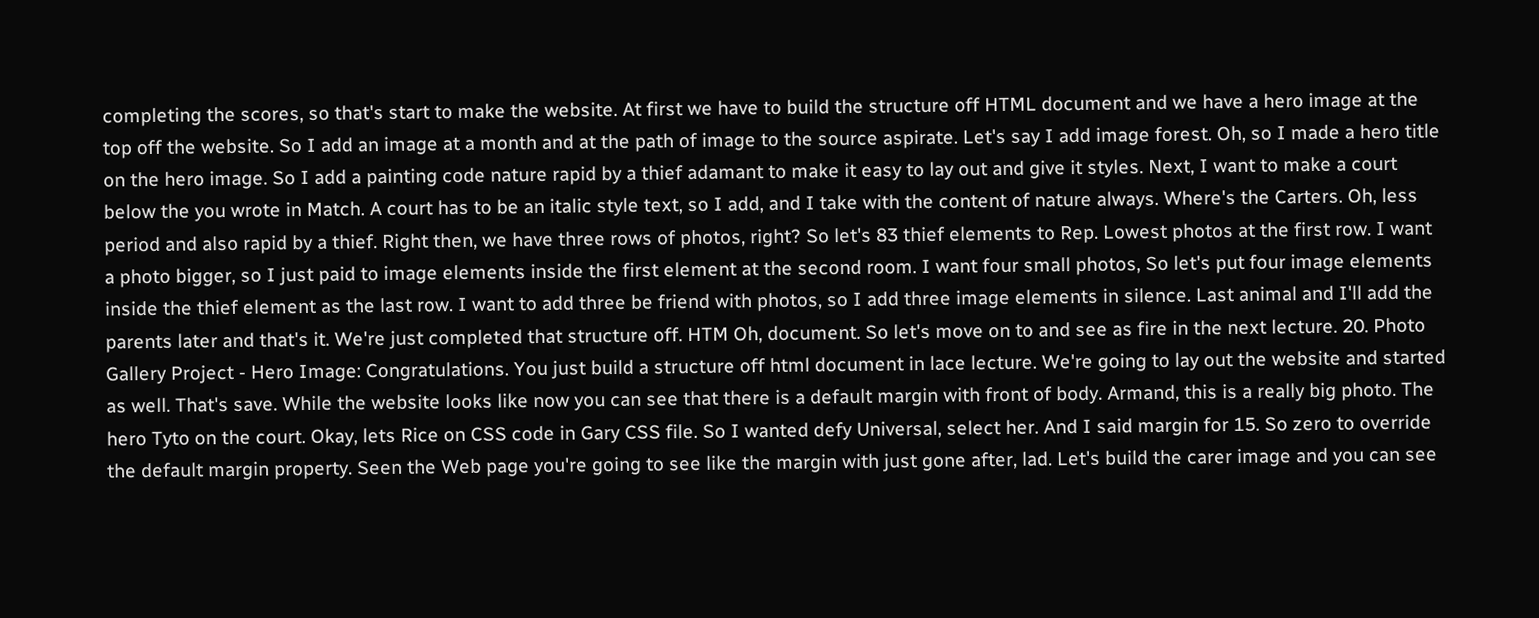completing the scores, so that's start to make the website. At first we have to build the structure off HTML document and we have a hero image at the top off the website. So I add an image at a month and at the path of image to the source aspirate. Let's say I add image forest. Oh, so I made a hero title on the hero image. So I add a painting code nature rapid by a thief adamant to make it easy to lay out and give it styles. Next, I want to make a court below the you wrote in Match. A court has to be an italic style text, so I add, and I take with the content of nature always. Where's the Carters. Oh, less period and also rapid by a thief. Right then, we have three rows of photos, right? So let's 83 thief elements to Rep. Lowest photos at the first row. I want a photo bigger, so I just paid to image elements inside the first element at the second room. I want four small photos, So let's put four image elements inside the thief element as the last row. I want to add three be friend with photos, so I add three image elements in silence. Last animal and I'll add the parents later and that's it. We're just completed that structure off. HTM Oh, document. So let's move on to and see as fire in the next lecture. 20. Photo Gallery Project - Hero Image: Congratulations. You just build a structure off html document in lace lecture. We're going to lay out the website and started as well. That's save. While the website looks like now you can see that there is a default margin with front of body. Armand, this is a really big photo. The hero Tyto on the court. Okay, lets Rice on CSS code in Gary CSS file. So I wanted defy Universal, select her. And I said margin for 15. So zero to override the default margin property. Seen the Web page you're going to see like the margin with just gone after, lad. Let's build the carer image and you can see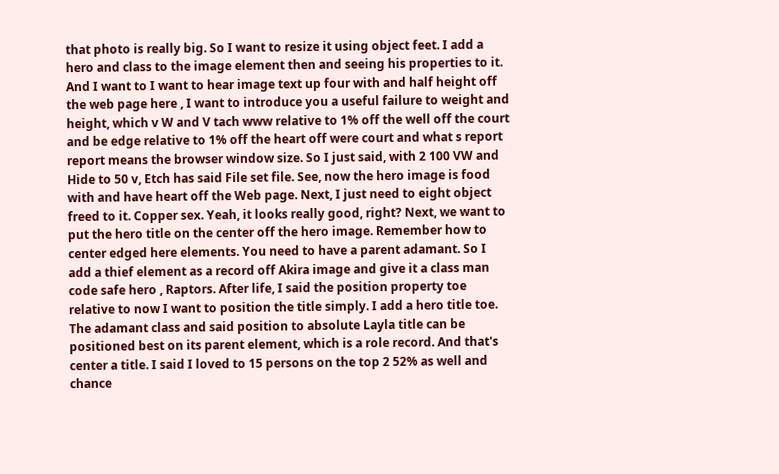that photo is really big. So I want to resize it using object feet. I add a hero and class to the image element then and seeing his properties to it. And I want to I want to hear image text up four with and half height off the web page here , I want to introduce you a useful failure to weight and height, which v W and V tach www relative to 1% off the well off the court and be edge relative to 1% off the heart off were court and what s report report means the browser window size. So I just said, with 2 100 VW and Hide to 50 v, Etch has said File set file. See, now the hero image is food with and have heart off the Web page. Next, I just need to eight object freed to it. Copper sex. Yeah, it looks really good, right? Next, we want to put the hero title on the center off the hero image. Remember how to center edged here elements. You need to have a parent adamant. So I add a thief element as a record off Akira image and give it a class man code safe hero , Raptors. After life, I said the position property toe relative to now I want to position the title simply. I add a hero title toe. The adamant class and said position to absolute Layla title can be positioned best on its parent element, which is a role record. And that's center a title. I said I loved to 15 persons on the top 2 52% as well and chance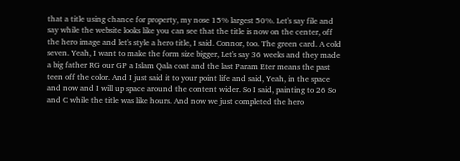that a title using chance for property, my nose 15% largest 50%. Let's say file and say while the website looks like you can see that the title is now on the center, off the hero image and let's style a hero title, I said. Connor, too. The green card. A cold seven. Yeah, I want to make the form size bigger, Let's say 36 weeks and they made a big father RG our GP a Islam Qala coat and the last Param Eter means the past teen off the color. And I just said it to your point life and said, Yeah, in the space and now and I will up space around the content wider. So I said, painting to 26 So and C while the title was like hours. And now we just completed the hero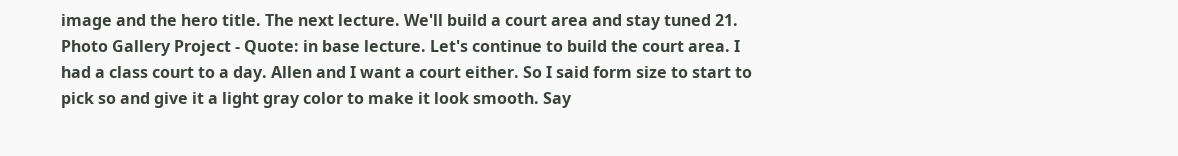image and the hero title. The next lecture. We'll build a court area and stay tuned 21. Photo Gallery Project - Quote: in base lecture. Let's continue to build the court area. I had a class court to a day. Allen and I want a court either. So I said form size to start to pick so and give it a light gray color to make it look smooth. Say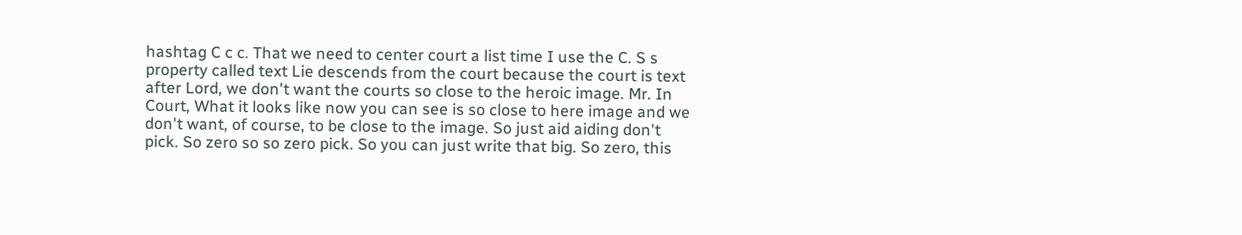hashtag C c c. That we need to center court a list time I use the C. S s property called text Lie descends from the court because the court is text after Lord, we don't want the courts so close to the heroic image. Mr. In Court, What it looks like now you can see is so close to here image and we don't want, of course, to be close to the image. So just aid aiding don't pick. So zero so so zero pick. So you can just write that big. So zero, this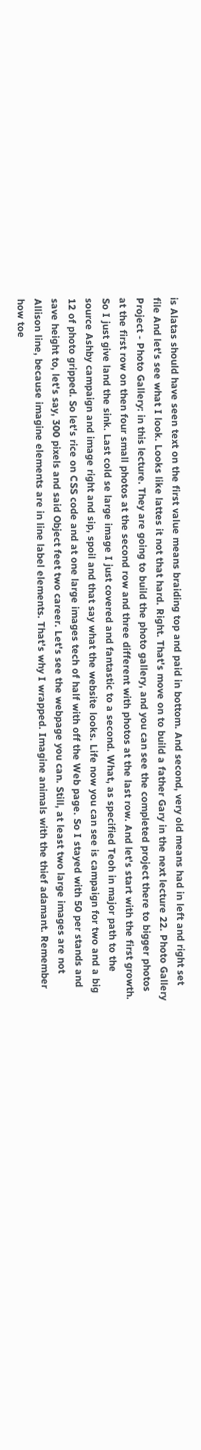is Alatas should have seen text on the first value means braiding top and paid in bottom. And second, very old means had in left and right set file And let's see what I look. Looks like lattes it not that hard. Right. That's move on to build a father Gary in the next lecture 22. Photo Gallery Project - Photo Gallery: in this lecture. They are going to build the photo gallery, and you can see the completed project there to bigger photos at the first row on then four small photos at the second row and three different with photos at the last row. And let's start with the first growth. So I just give land the sink. Last cold se large image I just covered and fantastic to a second. What, as specified Teoh in major path to the source Ashby campaign and image right and sip, spoil and that say what the website looks. Life now you can see is campaign for two and a big 12 of photo gripped. So let's rice on CSS code and at one large images tech of half with off the Web page. So I stayed with 50 per stands and save height to, let's say, 300 pixels and said Object feet two career. Let's see the webpage you can. Still, at least two large images are not Allison line, because imagine elements are in line label elements. That's why I wrapped. Imagine animals with the thief adamant. Remember how toe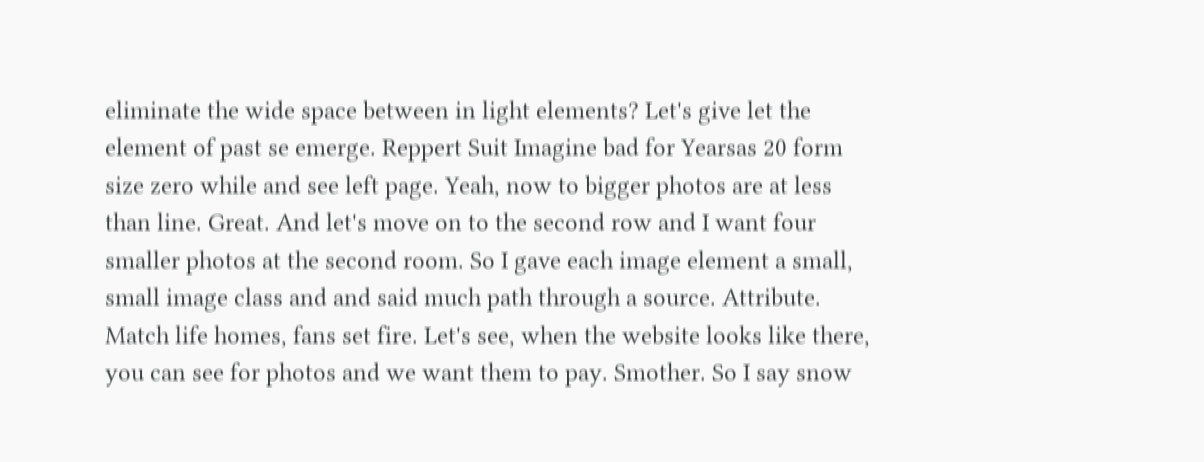eliminate the wide space between in light elements? Let's give let the element of past se emerge. Reppert Suit Imagine bad for Yearsas 20 form size zero while and see left page. Yeah, now to bigger photos are at less than line. Great. And let's move on to the second row and I want four smaller photos at the second room. So I gave each image element a small, small image class and and said much path through a source. Attribute. Match life homes, fans set fire. Let's see, when the website looks like there, you can see for photos and we want them to pay. Smother. So I say snow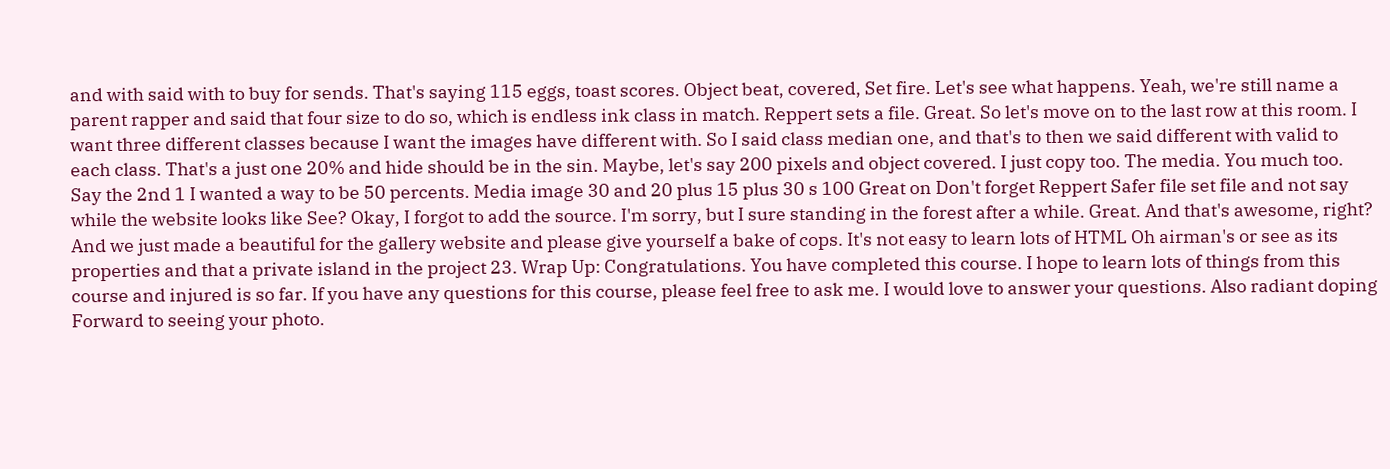and with said with to buy for sends. That's saying 115 eggs, toast scores. Object beat, covered, Set fire. Let's see what happens. Yeah, we're still name a parent rapper and said that four size to do so, which is endless ink class in match. Reppert sets a file. Great. So let's move on to the last row at this room. I want three different classes because I want the images have different with. So I said class median one, and that's to then we said different with valid to each class. That's a just one 20% and hide should be in the sin. Maybe, let's say 200 pixels and object covered. I just copy too. The media. You much too. Say the 2nd 1 I wanted a way to be 50 percents. Media image 30 and 20 plus 15 plus 30 s 100 Great on Don't forget Reppert Safer file set file and not say while the website looks like See? Okay, I forgot to add the source. I'm sorry, but I sure standing in the forest after a while. Great. And that's awesome, right? And we just made a beautiful for the gallery website and please give yourself a bake of cops. It's not easy to learn lots of HTML Oh airman's or see as its properties and that a private island in the project 23. Wrap Up: Congratulations. You have completed this course. I hope to learn lots of things from this course and injured is so far. If you have any questions for this course, please feel free to ask me. I would love to answer your questions. Also radiant doping Forward to seeing your photo.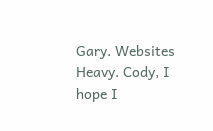Gary. Websites Heavy. Cody, I hope I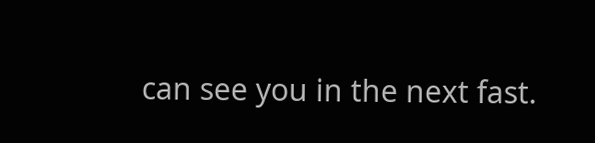can see you in the next fast.